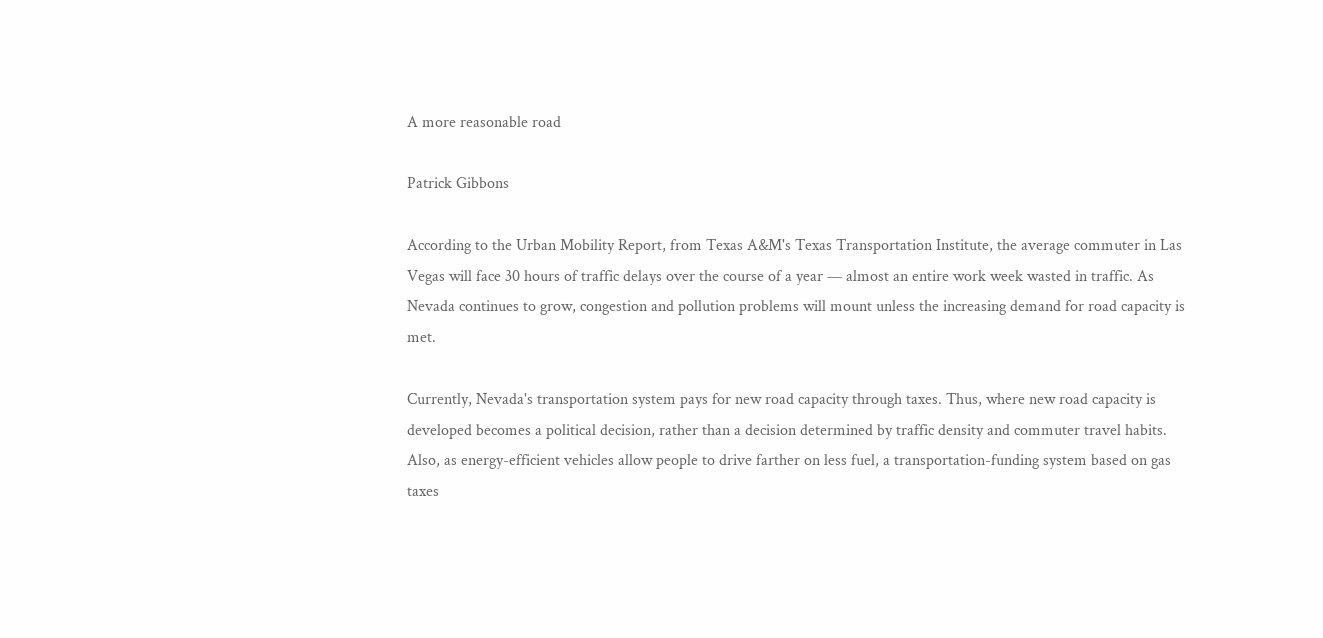A more reasonable road

Patrick Gibbons

According to the Urban Mobility Report, from Texas A&M's Texas Transportation Institute, the average commuter in Las Vegas will face 30 hours of traffic delays over the course of a year — almost an entire work week wasted in traffic. As Nevada continues to grow, congestion and pollution problems will mount unless the increasing demand for road capacity is met.

Currently, Nevada's transportation system pays for new road capacity through taxes. Thus, where new road capacity is developed becomes a political decision, rather than a decision determined by traffic density and commuter travel habits. Also, as energy-efficient vehicles allow people to drive farther on less fuel, a transportation-funding system based on gas taxes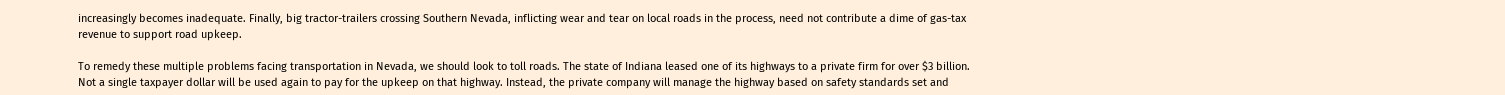increasingly becomes inadequate. Finally, big tractor-trailers crossing Southern Nevada, inflicting wear and tear on local roads in the process, need not contribute a dime of gas-tax revenue to support road upkeep.

To remedy these multiple problems facing transportation in Nevada, we should look to toll roads. The state of Indiana leased one of its highways to a private firm for over $3 billion. Not a single taxpayer dollar will be used again to pay for the upkeep on that highway. Instead, the private company will manage the highway based on safety standards set and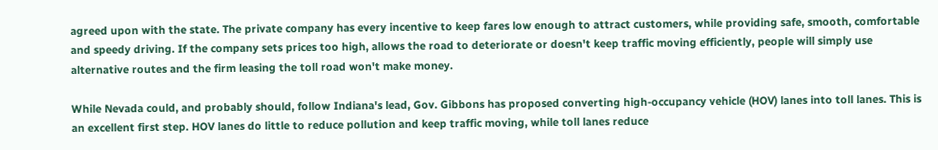agreed upon with the state. The private company has every incentive to keep fares low enough to attract customers, while providing safe, smooth, comfortable and speedy driving. If the company sets prices too high, allows the road to deteriorate or doesn't keep traffic moving efficiently, people will simply use alternative routes and the firm leasing the toll road won't make money.

While Nevada could, and probably should, follow Indiana's lead, Gov. Gibbons has proposed converting high-occupancy vehicle (HOV) lanes into toll lanes. This is an excellent first step. HOV lanes do little to reduce pollution and keep traffic moving, while toll lanes reduce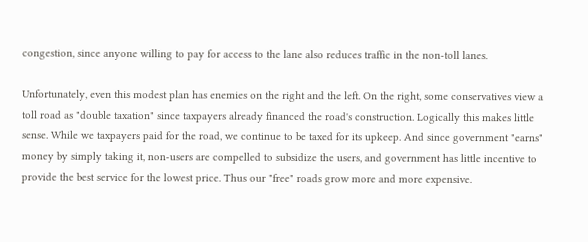congestion, since anyone willing to pay for access to the lane also reduces traffic in the non-toll lanes.

Unfortunately, even this modest plan has enemies on the right and the left. On the right, some conservatives view a toll road as "double taxation" since taxpayers already financed the road's construction. Logically this makes little sense. While we taxpayers paid for the road, we continue to be taxed for its upkeep. And since government "earns" money by simply taking it, non-users are compelled to subsidize the users, and government has little incentive to provide the best service for the lowest price. Thus our "free" roads grow more and more expensive.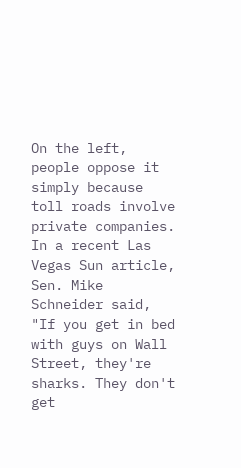On the left, people oppose it simply because toll roads involve private companies. In a recent Las Vegas Sun article, Sen. Mike Schneider said, "If you get in bed with guys on Wall Street, they're sharks. They don't get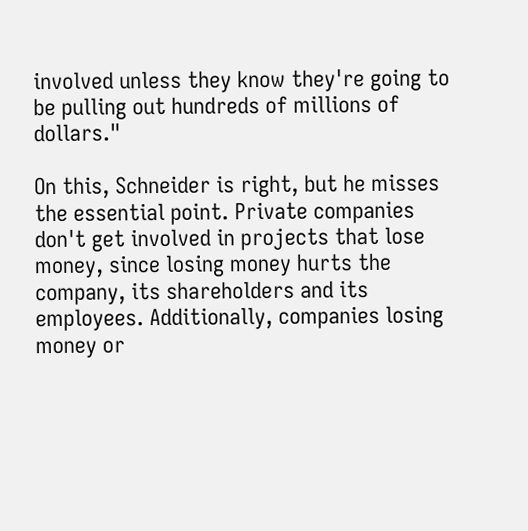involved unless they know they're going to be pulling out hundreds of millions of dollars."

On this, Schneider is right, but he misses the essential point. Private companies don't get involved in projects that lose money, since losing money hurts the company, its shareholders and its employees. Additionally, companies losing money or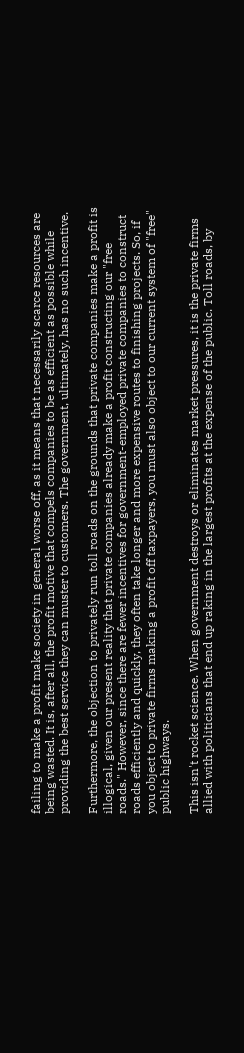failing to make a profit make society in general worse off, as it means that necessarily scarce resources are being wasted. It is, after all, the profit motive that compels companies to be as efficient as possible while providing the best service they can muster to customers. The government, ultimately, has no such incentive.

Furthermore, the objection to privately run toll roads on the grounds that private companies make a profit is illogical, given our present reality that private companies already make a profit constructing our "free roads." However, since there are fewer incentives for government-employed private companies to construct roads efficiently and quickly, they often take longer and more expensive routes to finishing projects. So, if you object to private firms making a profit off taxpayers, you must also object to our current system of "free" public highways.

This isn't rocket science. When government destroys or eliminates market pressures, it is the private firms allied with politicians that end up raking in the largest profits at the expense of the public. Toll roads, by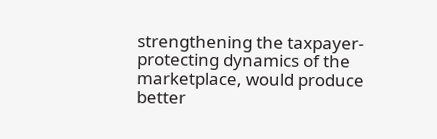strengthening the taxpayer-protecting dynamics of the marketplace, would produce better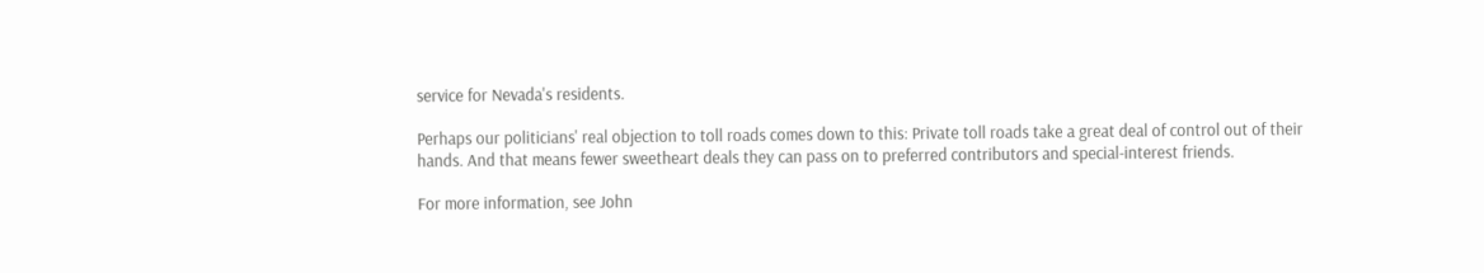service for Nevada's residents.

Perhaps our politicians' real objection to toll roads comes down to this: Private toll roads take a great deal of control out of their hands. And that means fewer sweetheart deals they can pass on to preferred contributors and special-interest friends.

For more information, see John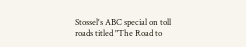Stossel's ABC special on toll roads titled "The Road to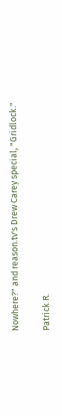Nowhere?" and reason.tv's Drew Carey special, "Gridlock."

Patrick R.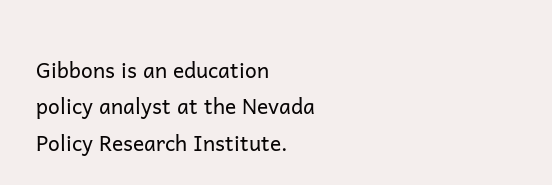Gibbons is an education policy analyst at the Nevada Policy Research Institute.